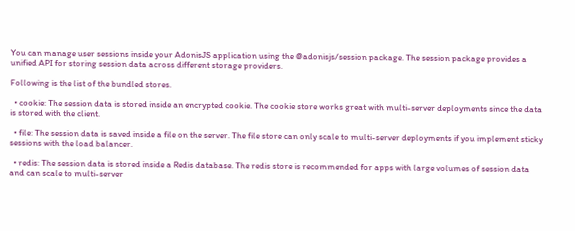You can manage user sessions inside your AdonisJS application using the @adonisjs/session package. The session package provides a unified API for storing session data across different storage providers.

Following is the list of the bundled stores.

  • cookie: The session data is stored inside an encrypted cookie. The cookie store works great with multi-server deployments since the data is stored with the client.

  • file: The session data is saved inside a file on the server. The file store can only scale to multi-server deployments if you implement sticky sessions with the load balancer.

  • redis: The session data is stored inside a Redis database. The redis store is recommended for apps with large volumes of session data and can scale to multi-server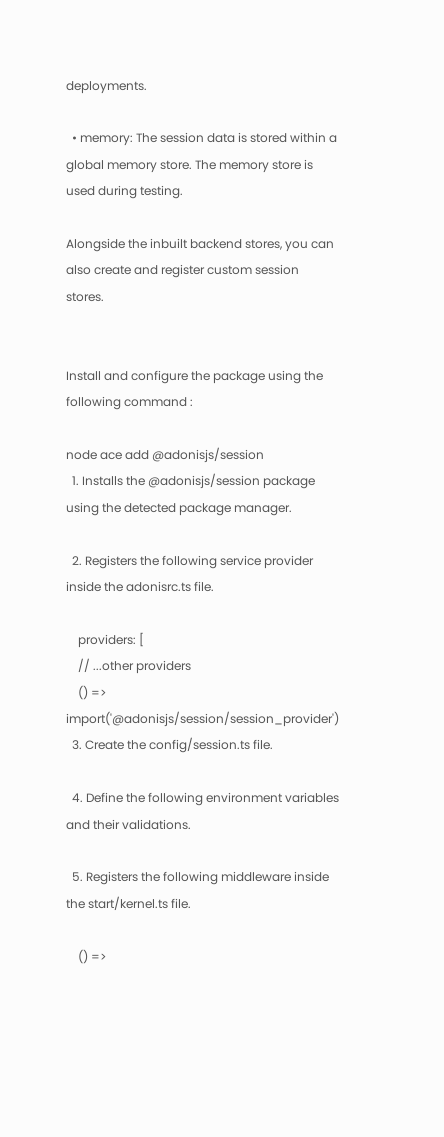deployments.

  • memory: The session data is stored within a global memory store. The memory store is used during testing.

Alongside the inbuilt backend stores, you can also create and register custom session stores.


Install and configure the package using the following command :

node ace add @adonisjs/session
  1. Installs the @adonisjs/session package using the detected package manager.

  2. Registers the following service provider inside the adonisrc.ts file.

    providers: [
    // ...other providers
    () => import('@adonisjs/session/session_provider')
  3. Create the config/session.ts file.

  4. Define the following environment variables and their validations.

  5. Registers the following middleware inside the start/kernel.ts file.

    () =>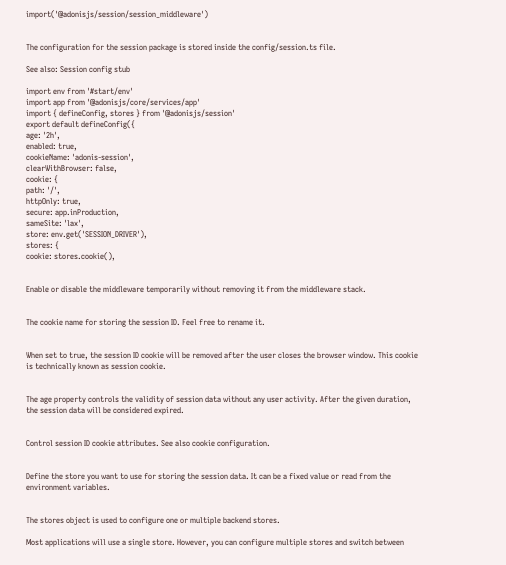import('@adonisjs/session/session_middleware')


The configuration for the session package is stored inside the config/session.ts file.

See also: Session config stub

import env from '#start/env'
import app from '@adonisjs/core/services/app'
import { defineConfig, stores } from '@adonisjs/session'
export default defineConfig({
age: '2h',
enabled: true,
cookieName: 'adonis-session',
clearWithBrowser: false,
cookie: {
path: '/',
httpOnly: true,
secure: app.inProduction,
sameSite: 'lax',
store: env.get('SESSION_DRIVER'),
stores: {
cookie: stores.cookie(),


Enable or disable the middleware temporarily without removing it from the middleware stack.


The cookie name for storing the session ID. Feel free to rename it.


When set to true, the session ID cookie will be removed after the user closes the browser window. This cookie is technically known as session cookie.


The age property controls the validity of session data without any user activity. After the given duration, the session data will be considered expired.


Control session ID cookie attributes. See also cookie configuration.


Define the store you want to use for storing the session data. It can be a fixed value or read from the environment variables.


The stores object is used to configure one or multiple backend stores.

Most applications will use a single store. However, you can configure multiple stores and switch between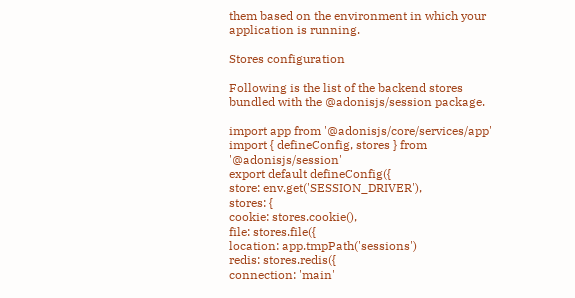them based on the environment in which your application is running.

Stores configuration

Following is the list of the backend stores bundled with the @adonisjs/session package.

import app from '@adonisjs/core/services/app'
import { defineConfig, stores } from '@adonisjs/session'
export default defineConfig({
store: env.get('SESSION_DRIVER'),
stores: {
cookie: stores.cookie(),
file: stores.file({
location: app.tmpPath('sessions')
redis: stores.redis({
connection: 'main'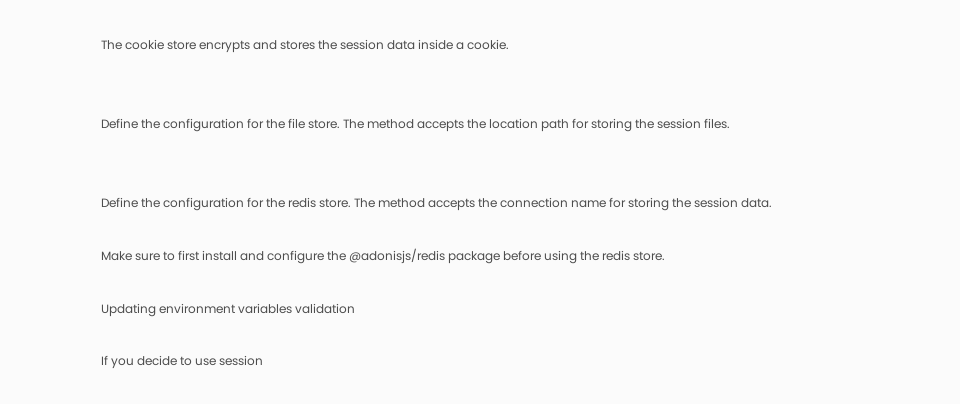The cookie store encrypts and stores the session data inside a cookie.


Define the configuration for the file store. The method accepts the location path for storing the session files.


Define the configuration for the redis store. The method accepts the connection name for storing the session data.

Make sure to first install and configure the @adonisjs/redis package before using the redis store.

Updating environment variables validation

If you decide to use session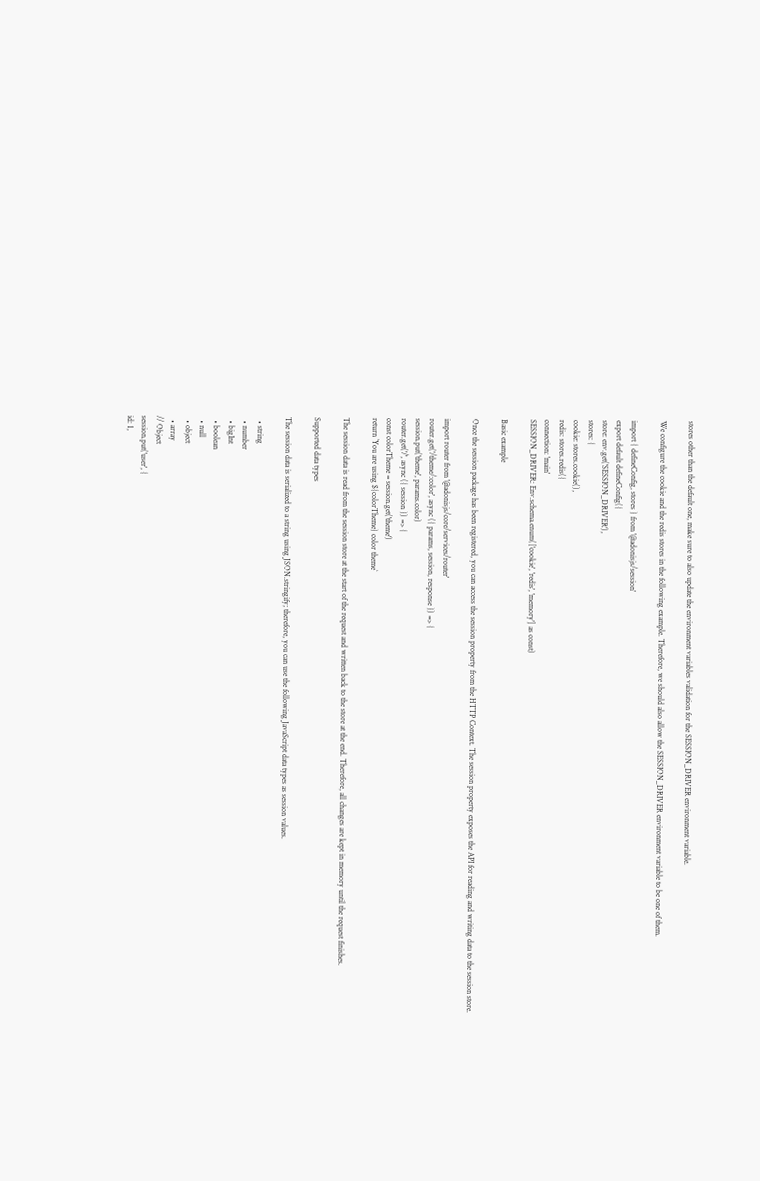stores other than the default one, make sure to also update the environment variables validation for the SESSION_DRIVER environment variable.

We configure the cookie and the redis stores in the following example. Therefore, we should also allow the SESSION_DRIVER environment variable to be one of them.

import { defineConfig, stores } from '@adonisjs/session'
export default defineConfig({
store: env.get('SESSION_DRIVER'),
stores: {
cookie: stores.cookie(),
redis: stores.redis({
connection: 'main'
SESSION_DRIVER: Env.schema.enum(['cookie', 'redis', 'memory'] as const)

Basic example

Once the session package has been registered, you can access the session property from the HTTP Context. The session property exposes the API for reading and writing data to the session store.

import router from '@adonisjs/core/services/router'
router.get('/theme/:color', async ({ params, session, response }) => {
session.put('theme', params.color)
router.get('/', async ({ session }) => {
const colorTheme = session.get('theme')
return `You are using ${colorTheme} color theme`

The session data is read from the session store at the start of the request and written back to the store at the end. Therefore, all changes are kept in memory until the request finishes.

Supported data types

The session data is serialized to a string using JSON.stringify; therefore, you can use the following JavaScript data types as session values.

  • string
  • number
  • bigInt
  • boolean
  • null
  • object
  • array
// Object
session.put('user', {
id: 1,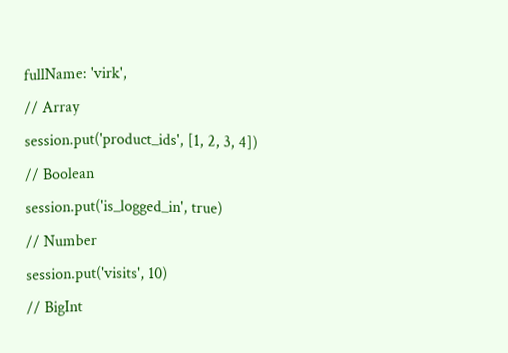fullName: 'virk',
// Array
session.put('product_ids', [1, 2, 3, 4])
// Boolean
session.put('is_logged_in', true)
// Number
session.put('visits', 10)
// BigInt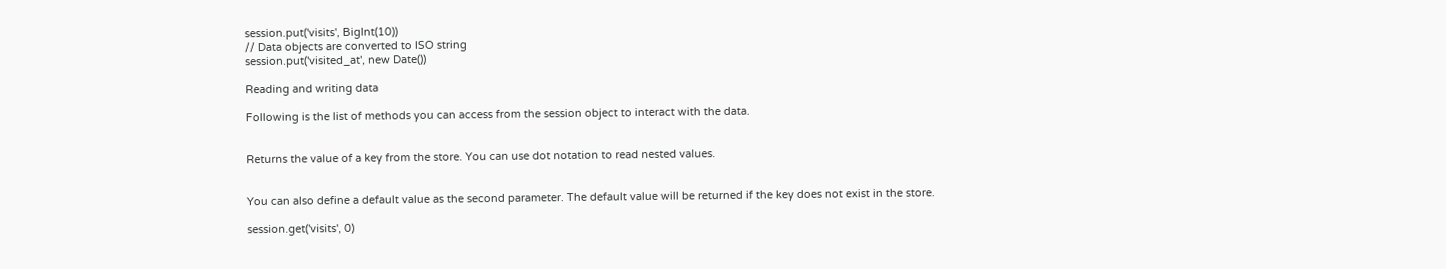session.put('visits', BigInt(10))
// Data objects are converted to ISO string
session.put('visited_at', new Date())

Reading and writing data

Following is the list of methods you can access from the session object to interact with the data.


Returns the value of a key from the store. You can use dot notation to read nested values.


You can also define a default value as the second parameter. The default value will be returned if the key does not exist in the store.

session.get('visits', 0)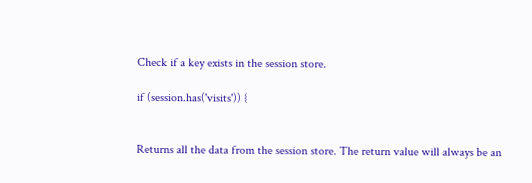Check if a key exists in the session store.

if (session.has('visits')) {


Returns all the data from the session store. The return value will always be an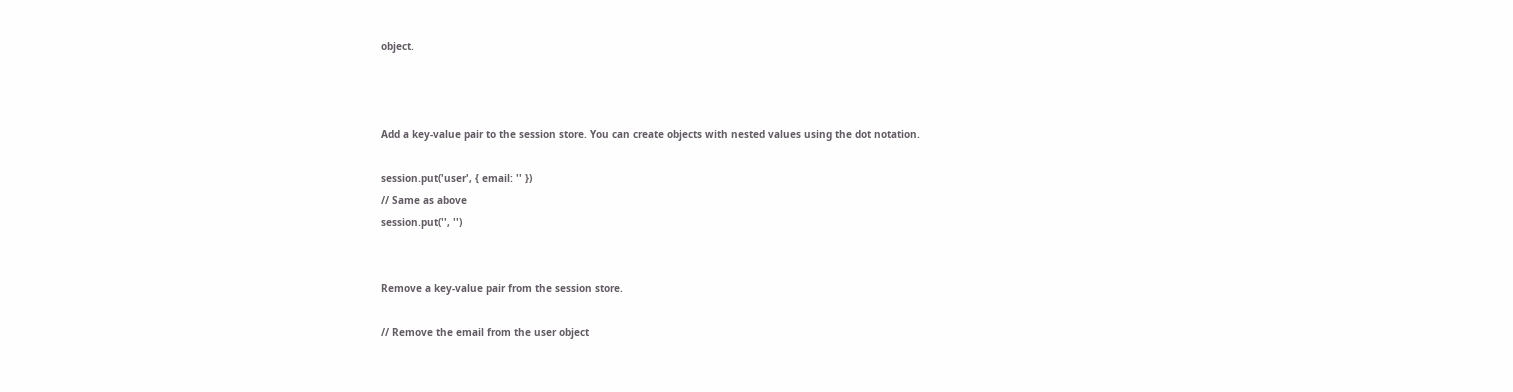object.



Add a key-value pair to the session store. You can create objects with nested values using the dot notation.

session.put('user', { email: '' })
// Same as above
session.put('', '')


Remove a key-value pair from the session store.

// Remove the email from the user object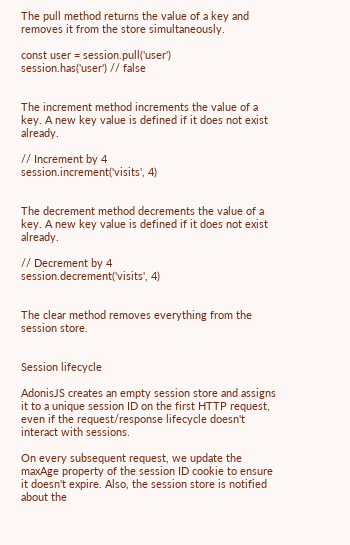The pull method returns the value of a key and removes it from the store simultaneously.

const user = session.pull('user')
session.has('user') // false


The increment method increments the value of a key. A new key value is defined if it does not exist already.

// Increment by 4
session.increment('visits', 4)


The decrement method decrements the value of a key. A new key value is defined if it does not exist already.

// Decrement by 4
session.decrement('visits', 4)


The clear method removes everything from the session store.


Session lifecycle

AdonisJS creates an empty session store and assigns it to a unique session ID on the first HTTP request, even if the request/response lifecycle doesn't interact with sessions.

On every subsequent request, we update the maxAge property of the session ID cookie to ensure it doesn't expire. Also, the session store is notified about the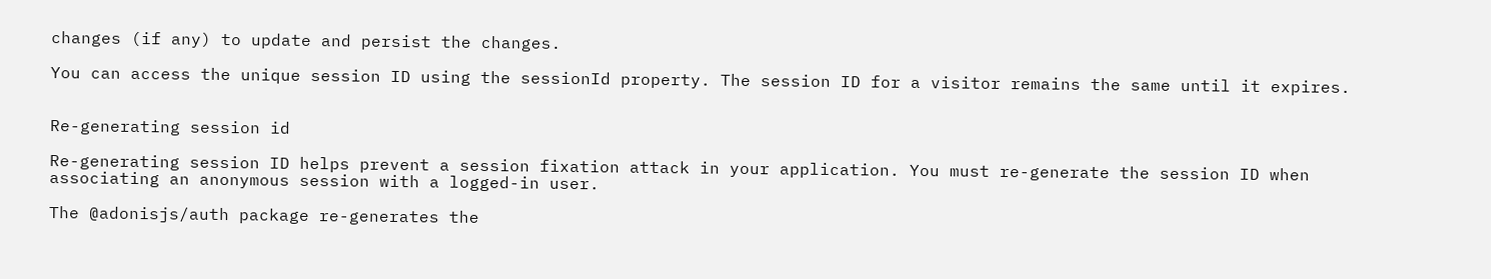changes (if any) to update and persist the changes.

You can access the unique session ID using the sessionId property. The session ID for a visitor remains the same until it expires.


Re-generating session id

Re-generating session ID helps prevent a session fixation attack in your application. You must re-generate the session ID when associating an anonymous session with a logged-in user.

The @adonisjs/auth package re-generates the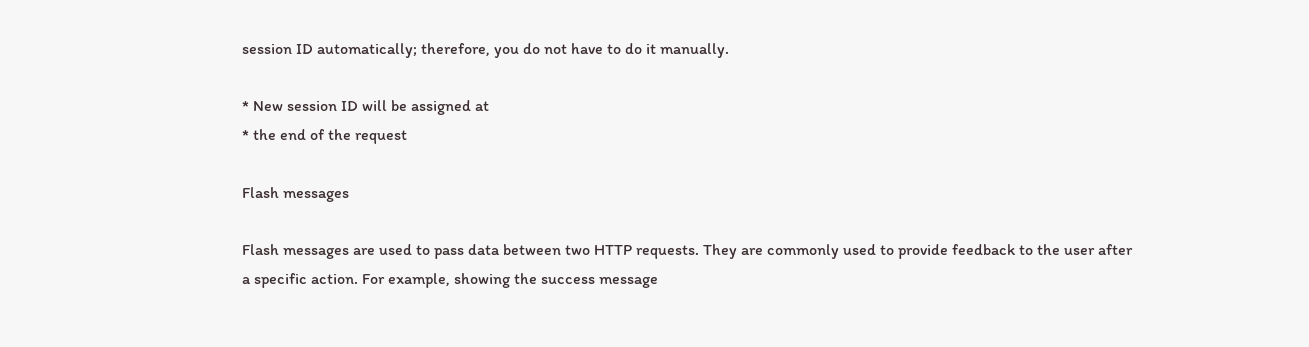session ID automatically; therefore, you do not have to do it manually.

* New session ID will be assigned at
* the end of the request

Flash messages

Flash messages are used to pass data between two HTTP requests. They are commonly used to provide feedback to the user after a specific action. For example, showing the success message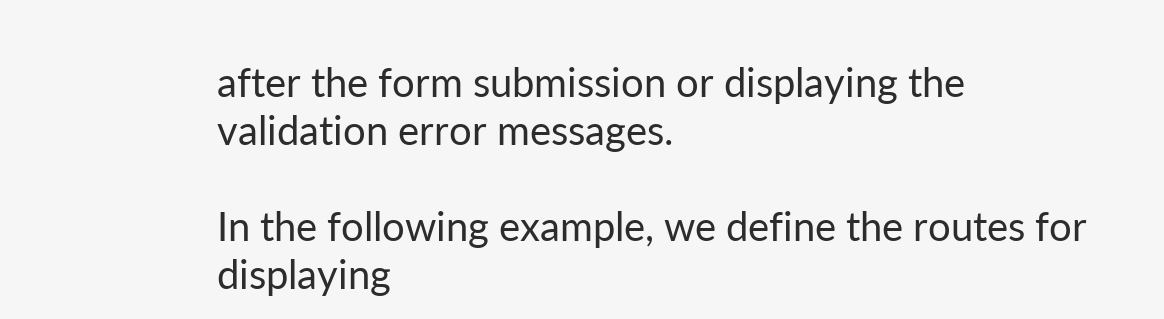after the form submission or displaying the validation error messages.

In the following example, we define the routes for displaying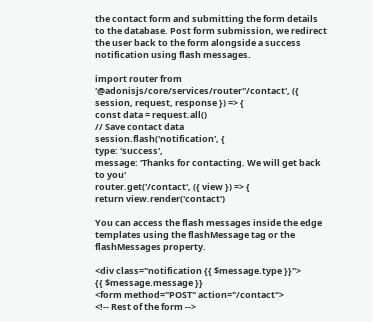the contact form and submitting the form details to the database. Post form submission, we redirect the user back to the form alongside a success notification using flash messages.

import router from '@adonisjs/core/services/router''/contact', ({ session, request, response }) => {
const data = request.all()
// Save contact data
session.flash('notification', {
type: 'success',
message: 'Thanks for contacting. We will get back to you'
router.get('/contact', ({ view }) => {
return view.render('contact')

You can access the flash messages inside the edge templates using the flashMessage tag or the flashMessages property.

<div class="notification {{ $message.type }}">
{{ $message.message }}
<form method="POST" action="/contact">
<!-- Rest of the form -->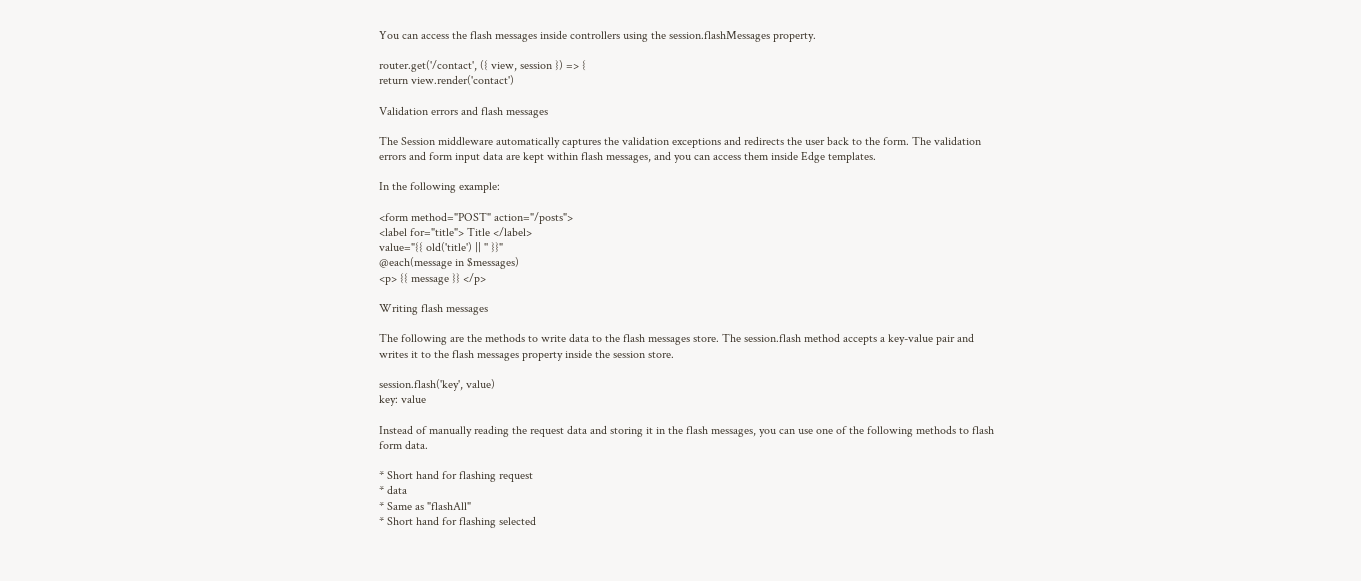You can access the flash messages inside controllers using the session.flashMessages property.

router.get('/contact', ({ view, session }) => {
return view.render('contact')

Validation errors and flash messages

The Session middleware automatically captures the validation exceptions and redirects the user back to the form. The validation errors and form input data are kept within flash messages, and you can access them inside Edge templates.

In the following example:

<form method="POST" action="/posts">
<label for="title"> Title </label>
value="{{ old('title') || '' }}"
@each(message in $messages)
<p> {{ message }} </p>

Writing flash messages

The following are the methods to write data to the flash messages store. The session.flash method accepts a key-value pair and writes it to the flash messages property inside the session store.

session.flash('key', value)
key: value

Instead of manually reading the request data and storing it in the flash messages, you can use one of the following methods to flash form data.

* Short hand for flashing request
* data
* Same as "flashAll"
* Short hand for flashing selected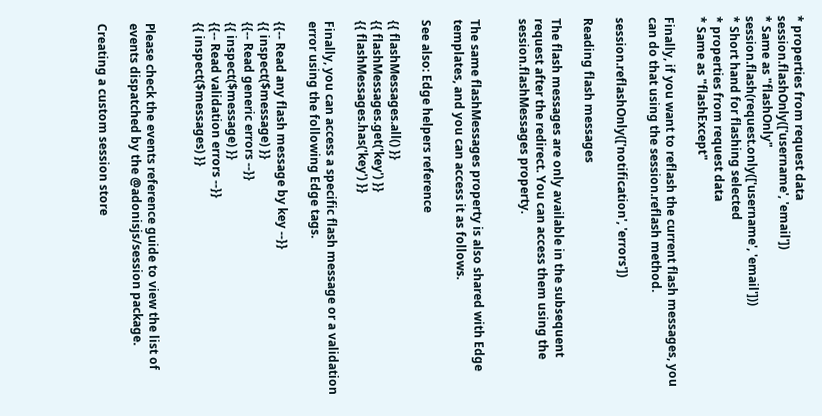* properties from request data
session.flashOnly(['username', 'email'])
* Same as "flashOnly"
session.flash(request.only(['username', 'email']))
* Short hand for flashing selected
* properties from request data
* Same as "flashExcept"

Finally, if you want to reflash the current flash messages, you can do that using the session.reflash method.

session.reflashOnly(['notification', 'errors'])

Reading flash messages

The flash messages are only available in the subsequent request after the redirect. You can access them using the session.flashMessages property.


The same flashMessages property is also shared with Edge templates, and you can access it as follows.

See also: Edge helpers reference

{{ flashMessages.all() }}
{{ flashMessages.get('key') }}
{{ flashMessages.has('key') }}

Finally, you can access a specific flash message or a validation error using the following Edge tags.

{{-- Read any flash message by key --}}
{{ inspect($message) }}
{{-- Read generic errors --}}
{{ inspect($message) }}
{{-- Read validation errors --}}
{{ inspect($messages) }}


Please check the events reference guide to view the list of events dispatched by the @adonisjs/session package.

Creating a custom session store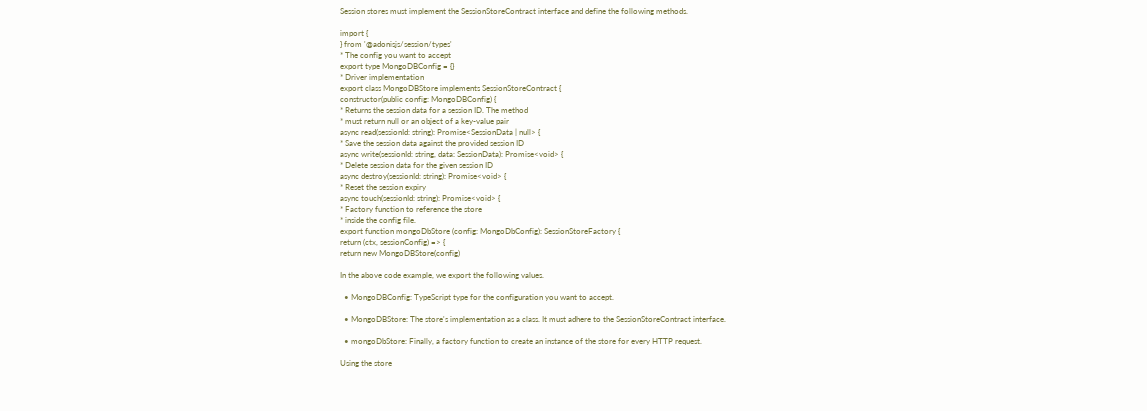Session stores must implement the SessionStoreContract interface and define the following methods.

import {
} from '@adonisjs/session/types'
* The config you want to accept
export type MongoDBConfig = {}
* Driver implementation
export class MongoDBStore implements SessionStoreContract {
constructor(public config: MongoDBConfig) {
* Returns the session data for a session ID. The method
* must return null or an object of a key-value pair
async read(sessionId: string): Promise<SessionData | null> {
* Save the session data against the provided session ID
async write(sessionId: string, data: SessionData): Promise<void> {
* Delete session data for the given session ID
async destroy(sessionId: string): Promise<void> {
* Reset the session expiry
async touch(sessionId: string): Promise<void> {
* Factory function to reference the store
* inside the config file.
export function mongoDbStore (config: MongoDbConfig): SessionStoreFactory {
return (ctx, sessionConfig) => {
return new MongoDBStore(config)

In the above code example, we export the following values.

  • MongoDBConfig: TypeScript type for the configuration you want to accept.

  • MongoDBStore: The store's implementation as a class. It must adhere to the SessionStoreContract interface.

  • mongoDbStore: Finally, a factory function to create an instance of the store for every HTTP request.

Using the store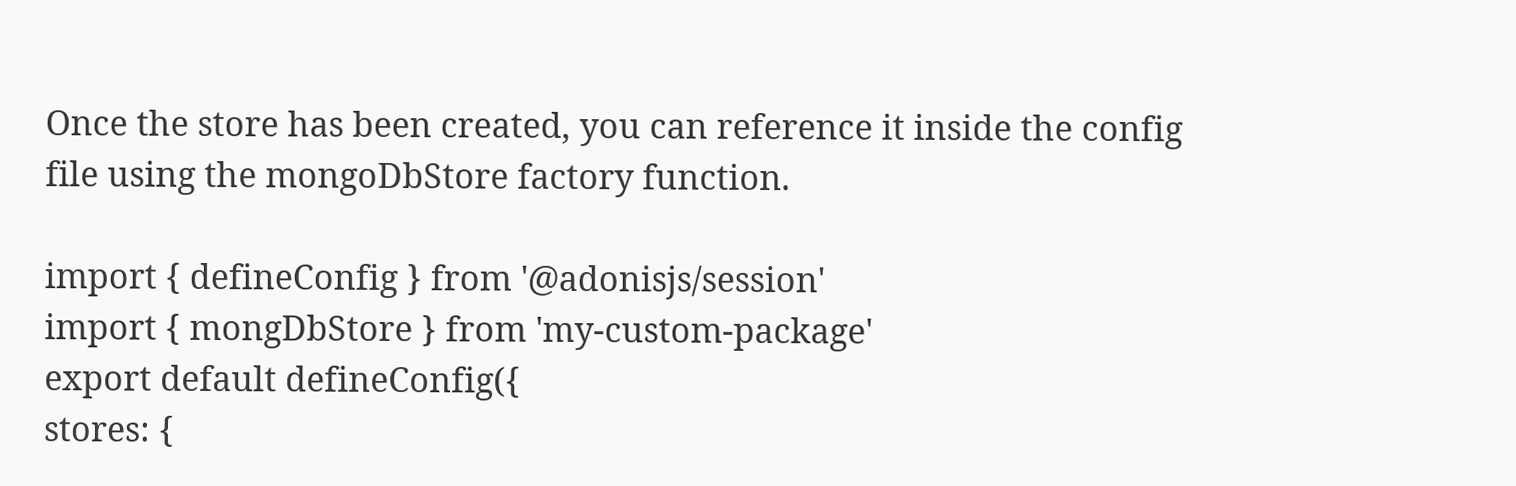Once the store has been created, you can reference it inside the config file using the mongoDbStore factory function.

import { defineConfig } from '@adonisjs/session'
import { mongDbStore } from 'my-custom-package'
export default defineConfig({
stores: {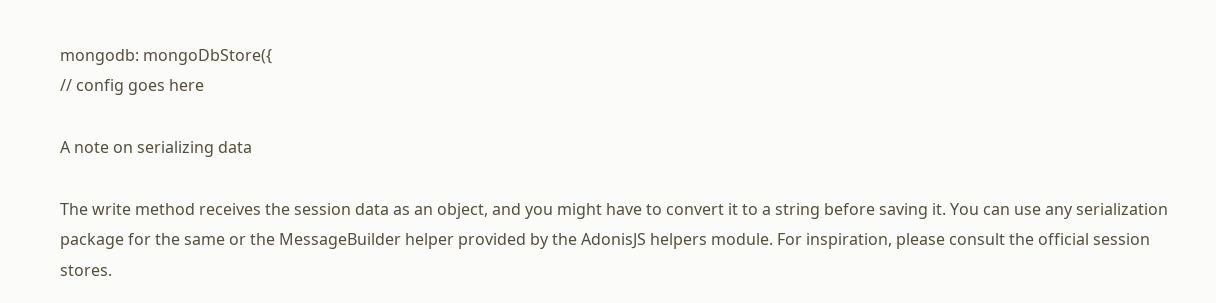mongodb: mongoDbStore({
// config goes here

A note on serializing data

The write method receives the session data as an object, and you might have to convert it to a string before saving it. You can use any serialization package for the same or the MessageBuilder helper provided by the AdonisJS helpers module. For inspiration, please consult the official session stores.